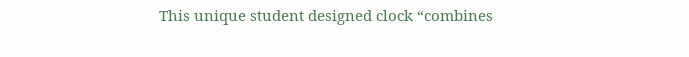This unique student designed clock “combines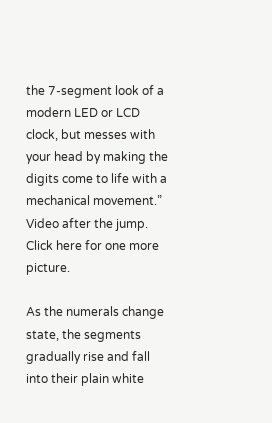the 7-segment look of a modern LED or LCD clock, but messes with your head by making the digits come to life with a mechanical movement.” Video after the jump. Click here for one more picture.

As the numerals change state, the segments gradually rise and fall into their plain white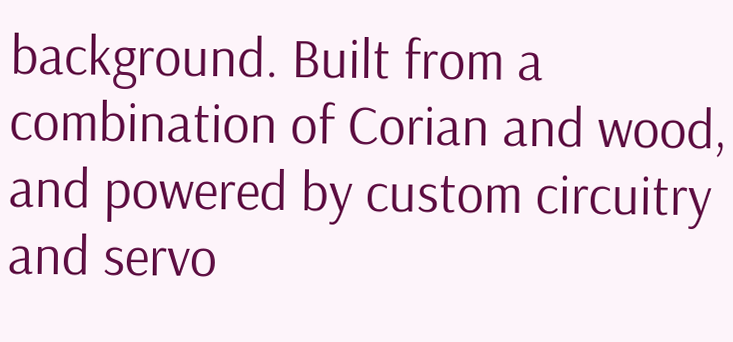background. Built from a combination of Corian and wood, and powered by custom circuitry and servo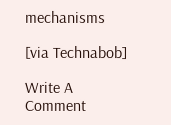mechanisms

[via Technabob]

Write A Comment